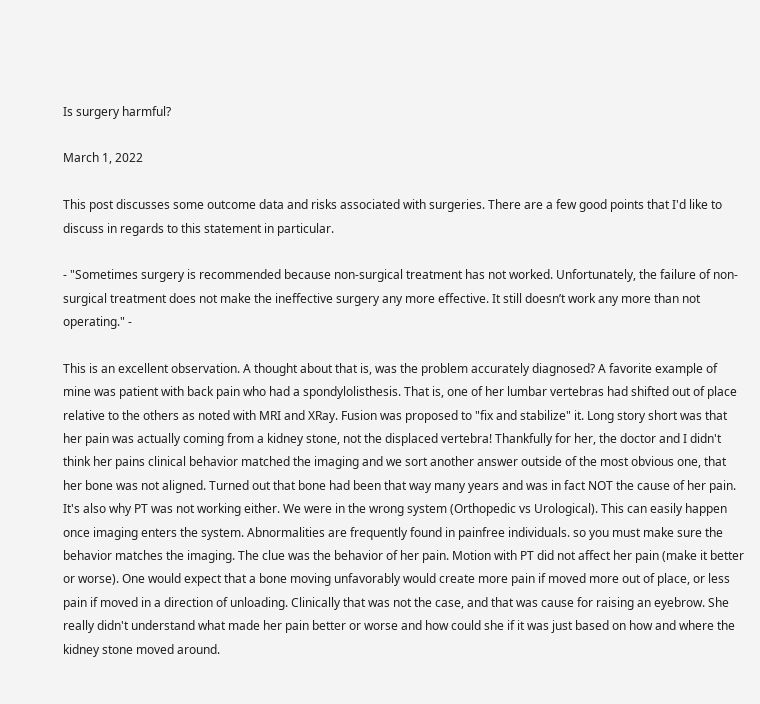Is surgery harmful?

March 1, 2022

This post discusses some outcome data and risks associated with surgeries. There are a few good points that I'd like to discuss in regards to this statement in particular.

- "Sometimes surgery is recommended because non-surgical treatment has not worked. Unfortunately, the failure of non-surgical treatment does not make the ineffective surgery any more effective. It still doesn’t work any more than not operating." -

This is an excellent observation. A thought about that is, was the problem accurately diagnosed? A favorite example of mine was patient with back pain who had a spondylolisthesis. That is, one of her lumbar vertebras had shifted out of place relative to the others as noted with MRI and XRay. Fusion was proposed to "fix and stabilize" it. Long story short was that her pain was actually coming from a kidney stone, not the displaced vertebra! Thankfully for her, the doctor and I didn't think her pains clinical behavior matched the imaging and we sort another answer outside of the most obvious one, that her bone was not aligned. Turned out that bone had been that way many years and was in fact NOT the cause of her pain. It's also why PT was not working either. We were in the wrong system (Orthopedic vs Urological). This can easily happen once imaging enters the system. Abnormalities are frequently found in painfree individuals. so you must make sure the behavior matches the imaging. The clue was the behavior of her pain. Motion with PT did not affect her pain (make it better or worse). One would expect that a bone moving unfavorably would create more pain if moved more out of place, or less pain if moved in a direction of unloading. Clinically that was not the case, and that was cause for raising an eyebrow. She really didn't understand what made her pain better or worse and how could she if it was just based on how and where the kidney stone moved around.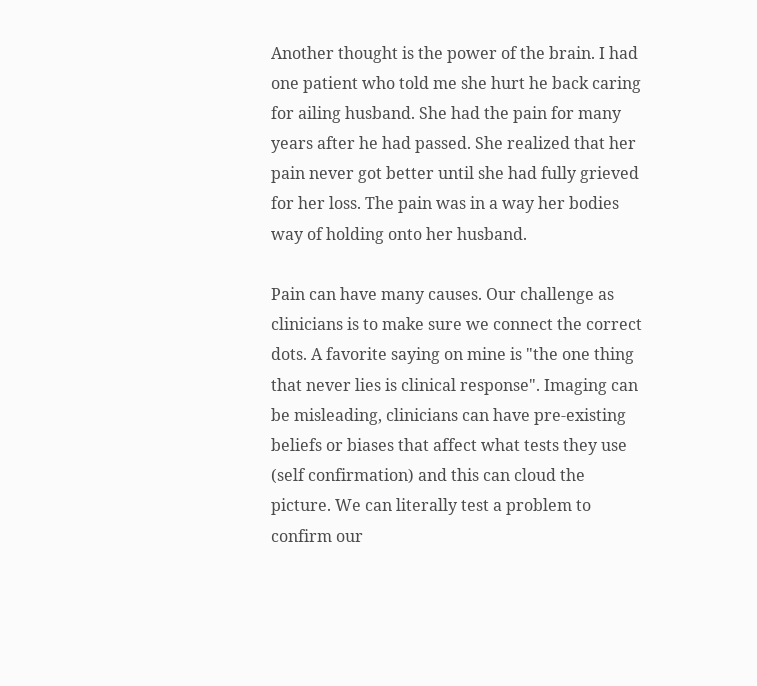Another thought is the power of the brain. I had one patient who told me she hurt he back caring for ailing husband. She had the pain for many years after he had passed. She realized that her pain never got better until she had fully grieved for her loss. The pain was in a way her bodies way of holding onto her husband.

Pain can have many causes. Our challenge as clinicians is to make sure we connect the correct dots. A favorite saying on mine is "the one thing that never lies is clinical response". Imaging can be misleading, clinicians can have pre-existing beliefs or biases that affect what tests they use (self confirmation) and this can cloud the picture. We can literally test a problem to confirm our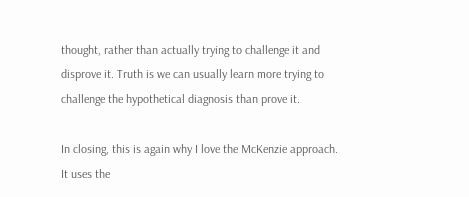thought, rather than actually trying to challenge it and disprove it. Truth is we can usually learn more trying to challenge the hypothetical diagnosis than prove it.

In closing, this is again why I love the McKenzie approach. It uses the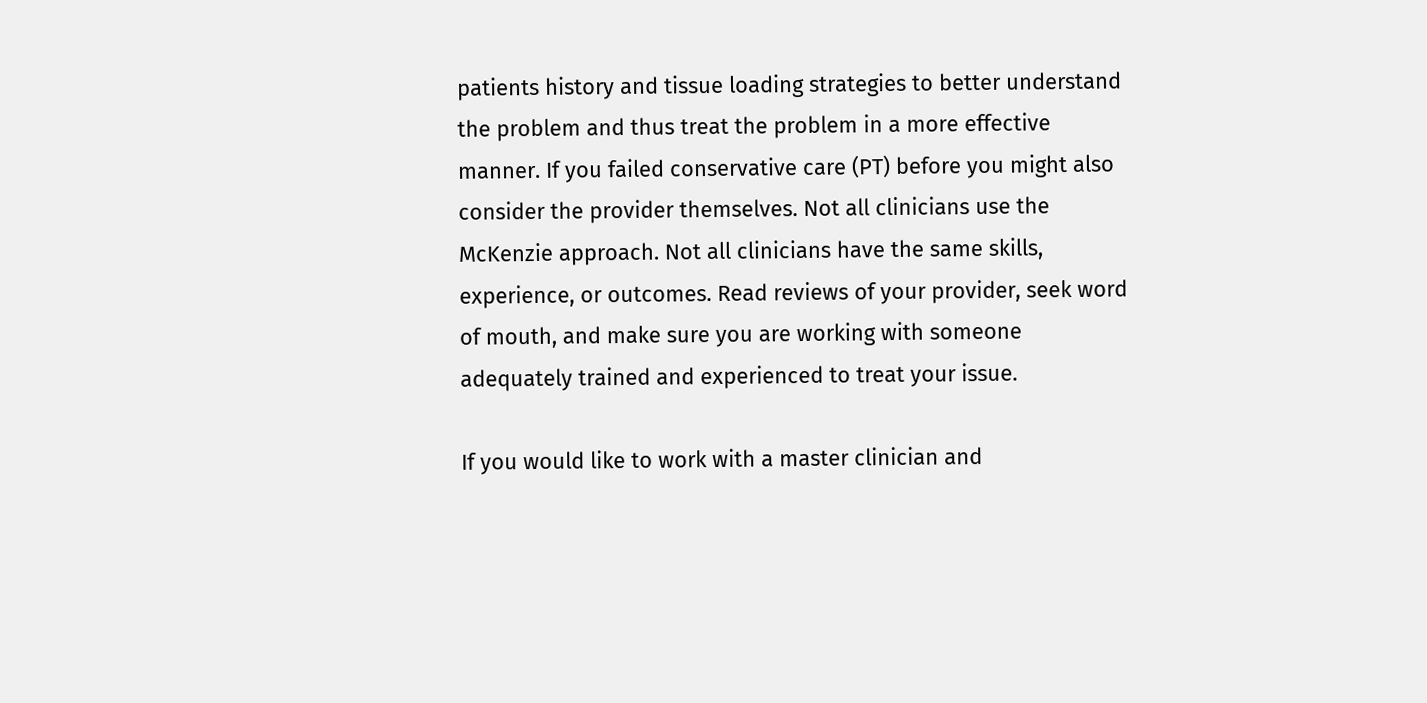patients history and tissue loading strategies to better understand the problem and thus treat the problem in a more effective manner. If you failed conservative care (PT) before you might also consider the provider themselves. Not all clinicians use the McKenzie approach. Not all clinicians have the same skills, experience, or outcomes. Read reviews of your provider, seek word of mouth, and make sure you are working with someone adequately trained and experienced to treat your issue.

If you would like to work with a master clinician and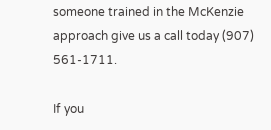someone trained in the McKenzie approach give us a call today (907) 561-1711.

If you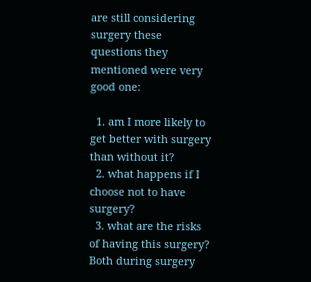are still considering surgery these questions they mentioned were very good one:

  1. am I more likely to get better with surgery than without it?
  2. what happens if I choose not to have surgery?
  3. what are the risks of having this surgery? Both during surgery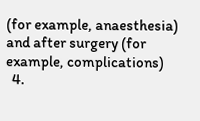(for example, anaesthesia) and after surgery (for example, complications)
  4.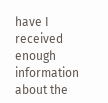have I received enough information about the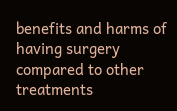benefits and harms of having surgery compared to other treatments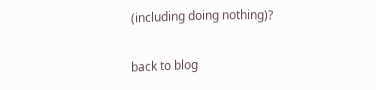(including doing nothing)?

back to blog